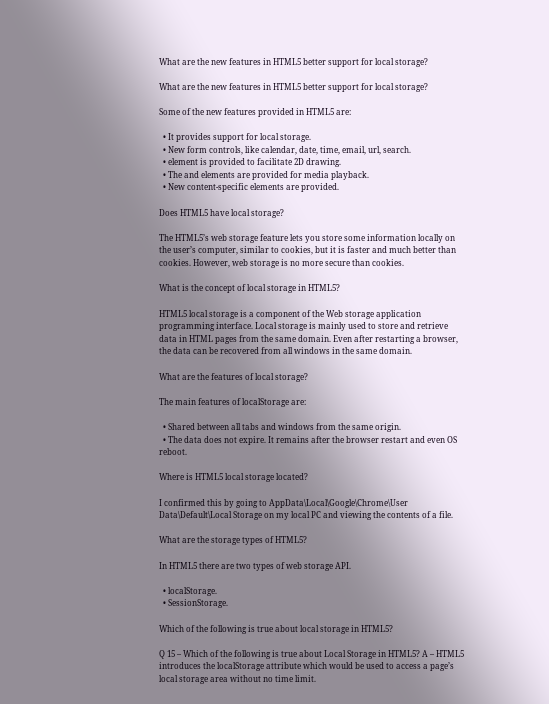What are the new features in HTML5 better support for local storage?

What are the new features in HTML5 better support for local storage?

Some of the new features provided in HTML5 are:

  • It provides support for local storage.
  • New form controls, like calendar, date, time, email, url, search.
  • element is provided to facilitate 2D drawing.
  • The and elements are provided for media playback.
  • New content-specific elements are provided.

Does HTML5 have local storage?

The HTML5’s web storage feature lets you store some information locally on the user’s computer, similar to cookies, but it is faster and much better than cookies. However, web storage is no more secure than cookies.

What is the concept of local storage in HTML5?

HTML5 local storage is a component of the Web storage application programming interface. Local storage is mainly used to store and retrieve data in HTML pages from the same domain. Even after restarting a browser, the data can be recovered from all windows in the same domain.

What are the features of local storage?

The main features of localStorage are:

  • Shared between all tabs and windows from the same origin.
  • The data does not expire. It remains after the browser restart and even OS reboot.

Where is HTML5 local storage located?

I confirmed this by going to AppData\Local\Google\Chrome\User Data\Default\Local Storage on my local PC and viewing the contents of a file.

What are the storage types of HTML5?

In HTML5 there are two types of web storage API.

  • localStorage.
  • SessionStorage.

Which of the following is true about local storage in HTML5?

Q 15 – Which of the following is true about Local Storage in HTML5? A – HTML5 introduces the localStorage attribute which would be used to access a page’s local storage area without no time limit.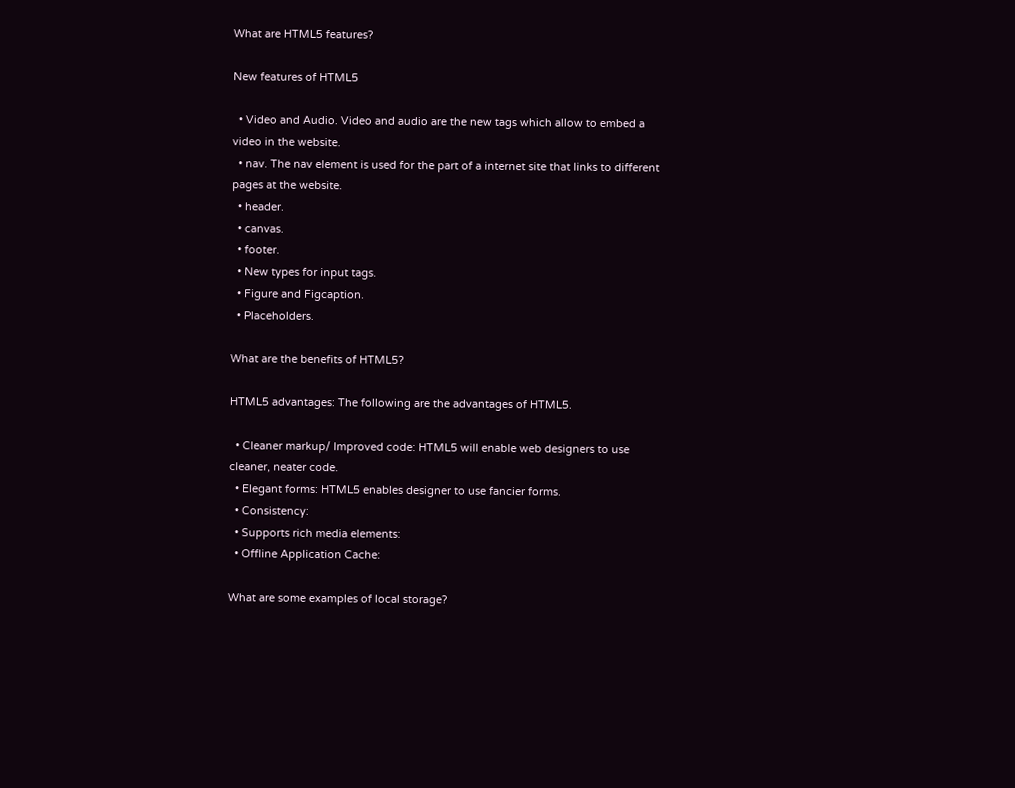What are HTML5 features?

New features of HTML5

  • Video and Audio. Video and audio are the new tags which allow to embed a video in the website.
  • nav. The nav element is used for the part of a internet site that links to different pages at the website.
  • header.
  • canvas.
  • footer.
  • New types for input tags.
  • Figure and Figcaption.
  • Placeholders.

What are the benefits of HTML5?

HTML5 advantages: The following are the advantages of HTML5.

  • Cleaner markup/ Improved code: HTML5 will enable web designers to use cleaner, neater code.
  • Elegant forms: HTML5 enables designer to use fancier forms.
  • Consistency:
  • Supports rich media elements:
  • Offline Application Cache:

What are some examples of local storage?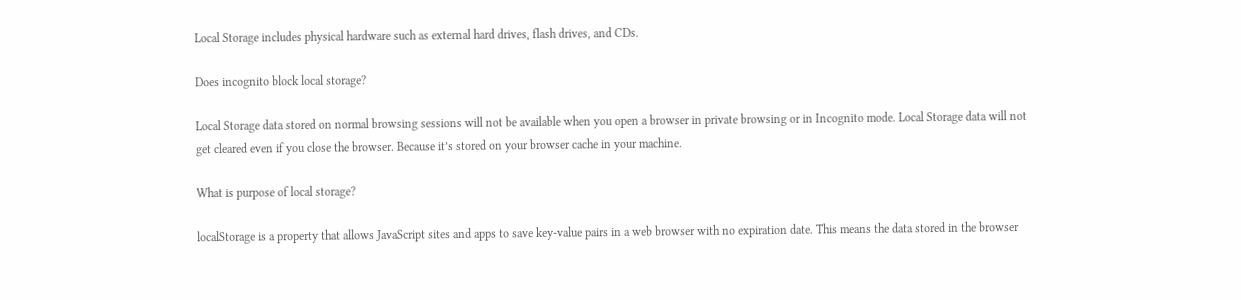Local Storage includes physical hardware such as external hard drives, flash drives, and CDs.

Does incognito block local storage?

Local Storage data stored on normal browsing sessions will not be available when you open a browser in private browsing or in Incognito mode. Local Storage data will not get cleared even if you close the browser. Because it’s stored on your browser cache in your machine.

What is purpose of local storage?

localStorage is a property that allows JavaScript sites and apps to save key-value pairs in a web browser with no expiration date. This means the data stored in the browser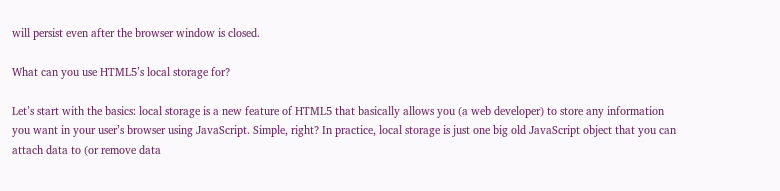will persist even after the browser window is closed.

What can you use HTML5’s local storage for?

Let’s start with the basics: local storage is a new feature of HTML5 that basically allows you (a web developer) to store any information you want in your user’s browser using JavaScript. Simple, right? In practice, local storage is just one big old JavaScript object that you can attach data to (or remove data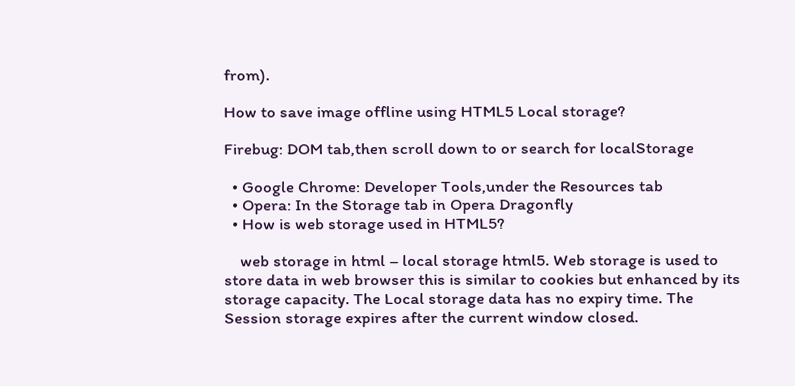from).

How to save image offline using HTML5 Local storage?

Firebug: DOM tab,then scroll down to or search for localStorage

  • Google Chrome: Developer Tools,under the Resources tab
  • Opera: In the Storage tab in Opera Dragonfly
  • How is web storage used in HTML5?

    web storage in html – local storage html5. Web storage is used to store data in web browser this is similar to cookies but enhanced by its storage capacity. The Local storage data has no expiry time. The Session storage expires after the current window closed.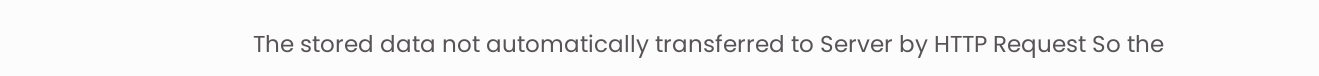The stored data not automatically transferred to Server by HTTP Request So the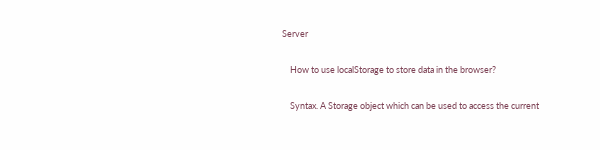Server

    How to use localStorage to store data in the browser?

    Syntax. A Storage object which can be used to access the current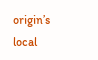origin’s local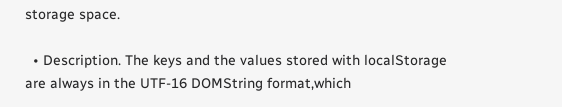storage space.

  • Description. The keys and the values stored with localStorage are always in the UTF-16 DOMString format,which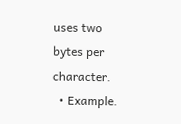uses two bytes per character.
  • Example.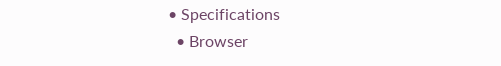• Specifications
  • Browser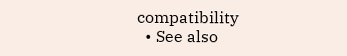compatibility
  • See also